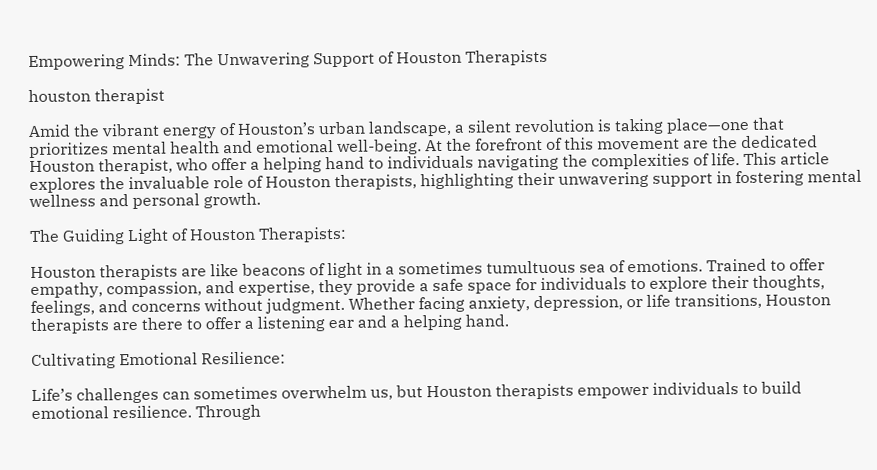Empowering Minds: The Unwavering Support of Houston Therapists

houston therapist

Amid the vibrant energy of Houston’s urban landscape, a silent revolution is taking place—one that prioritizes mental health and emotional well-being. At the forefront of this movement are the dedicated Houston therapist, who offer a helping hand to individuals navigating the complexities of life. This article explores the invaluable role of Houston therapists, highlighting their unwavering support in fostering mental wellness and personal growth.

The Guiding Light of Houston Therapists:

Houston therapists are like beacons of light in a sometimes tumultuous sea of emotions. Trained to offer empathy, compassion, and expertise, they provide a safe space for individuals to explore their thoughts, feelings, and concerns without judgment. Whether facing anxiety, depression, or life transitions, Houston therapists are there to offer a listening ear and a helping hand.

Cultivating Emotional Resilience:

Life’s challenges can sometimes overwhelm us, but Houston therapists empower individuals to build emotional resilience. Through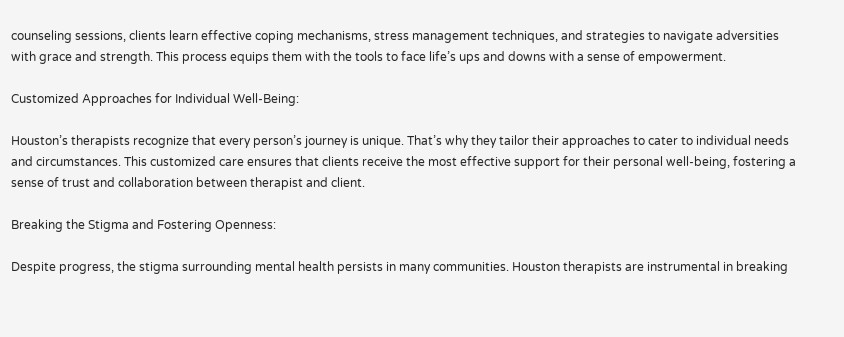counseling sessions, clients learn effective coping mechanisms, stress management techniques, and strategies to navigate adversities with grace and strength. This process equips them with the tools to face life’s ups and downs with a sense of empowerment.

Customized Approaches for Individual Well-Being:

Houston’s therapists recognize that every person’s journey is unique. That’s why they tailor their approaches to cater to individual needs and circumstances. This customized care ensures that clients receive the most effective support for their personal well-being, fostering a sense of trust and collaboration between therapist and client.

Breaking the Stigma and Fostering Openness:

Despite progress, the stigma surrounding mental health persists in many communities. Houston therapists are instrumental in breaking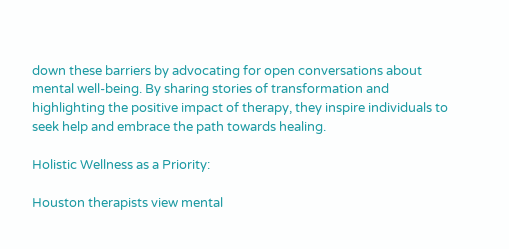down these barriers by advocating for open conversations about mental well-being. By sharing stories of transformation and highlighting the positive impact of therapy, they inspire individuals to seek help and embrace the path towards healing.

Holistic Wellness as a Priority:

Houston therapists view mental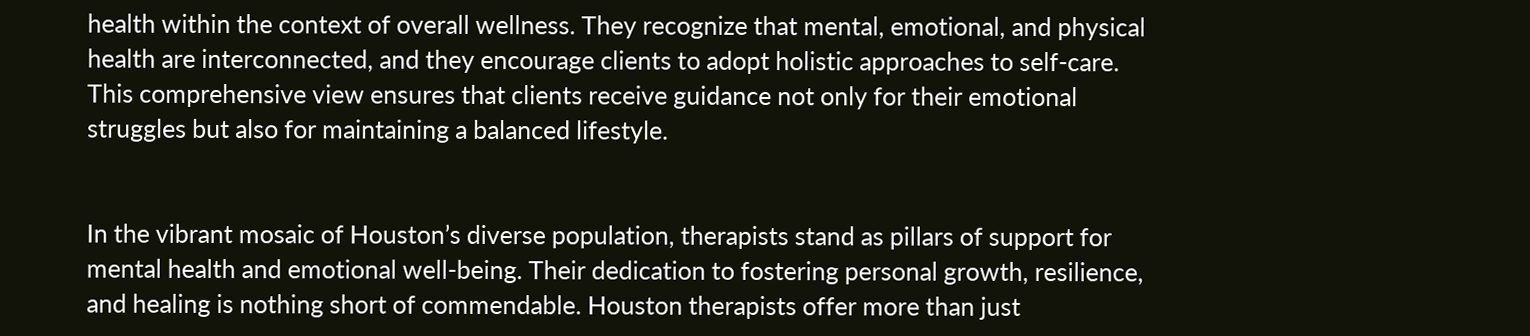health within the context of overall wellness. They recognize that mental, emotional, and physical health are interconnected, and they encourage clients to adopt holistic approaches to self-care. This comprehensive view ensures that clients receive guidance not only for their emotional struggles but also for maintaining a balanced lifestyle.


In the vibrant mosaic of Houston’s diverse population, therapists stand as pillars of support for mental health and emotional well-being. Their dedication to fostering personal growth, resilience, and healing is nothing short of commendable. Houston therapists offer more than just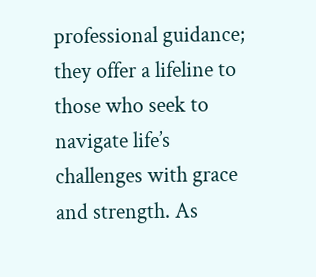professional guidance; they offer a lifeline to those who seek to navigate life’s challenges with grace and strength. As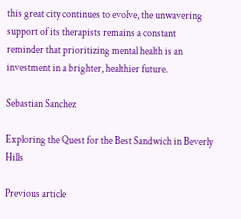this great city continues to evolve, the unwavering support of its therapists remains a constant reminder that prioritizing mental health is an investment in a brighter, healthier future.

Sebastian Sanchez

Exploring the Quest for the Best Sandwich in Beverly Hills

Previous article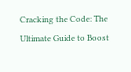Cracking the Code: The Ultimate Guide to Boost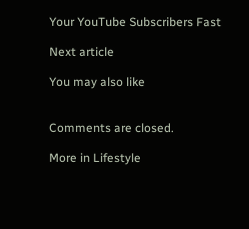Your YouTube Subscribers Fast

Next article

You may also like


Comments are closed.

More in Lifestyle